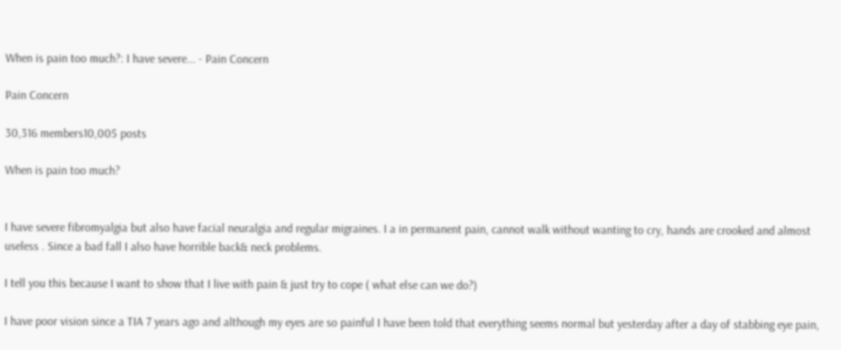When is pain too much?: I have severe... - Pain Concern

Pain Concern

30,316 members10,005 posts

When is pain too much?


I have severe fibromyalgia but also have facial neuralgia and regular migraines. I a in permanent pain, cannot walk without wanting to cry, hands are crooked and almost useless . Since a bad fall I also have horrible back& neck problems.

I tell you this because I want to show that I live with pain & just try to cope ( what else can we do?)

I have poor vision since a TIA 7 years ago and although my eyes are so painful I have been told that everything seems normal but yesterday after a day of stabbing eye pain,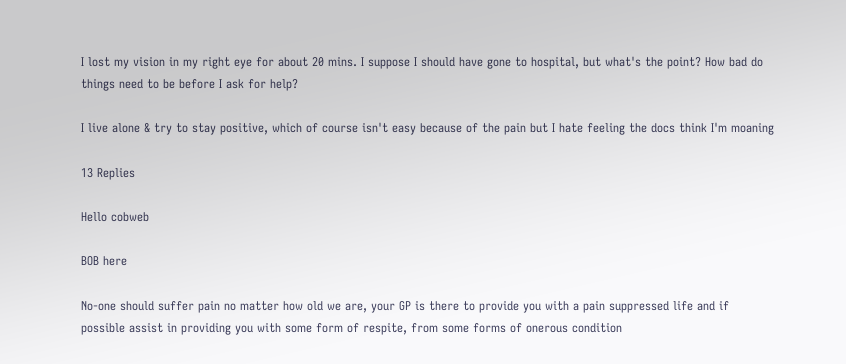I lost my vision in my right eye for about 20 mins. I suppose I should have gone to hospital, but what's the point? How bad do things need to be before I ask for help?

I live alone & try to stay positive, which of course isn't easy because of the pain but I hate feeling the docs think I'm moaning

13 Replies

Hello cobweb

BOB here

No-one should suffer pain no matter how old we are, your GP is there to provide you with a pain suppressed life and if possible assist in providing you with some form of respite, from some forms of onerous condition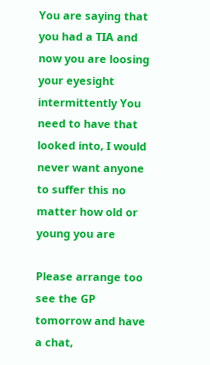You are saying that you had a TIA and now you are loosing your eyesight intermittently You need to have that looked into, I would never want anyone to suffer this no matter how old or young you are

Please arrange too see the GP tomorrow and have a chat,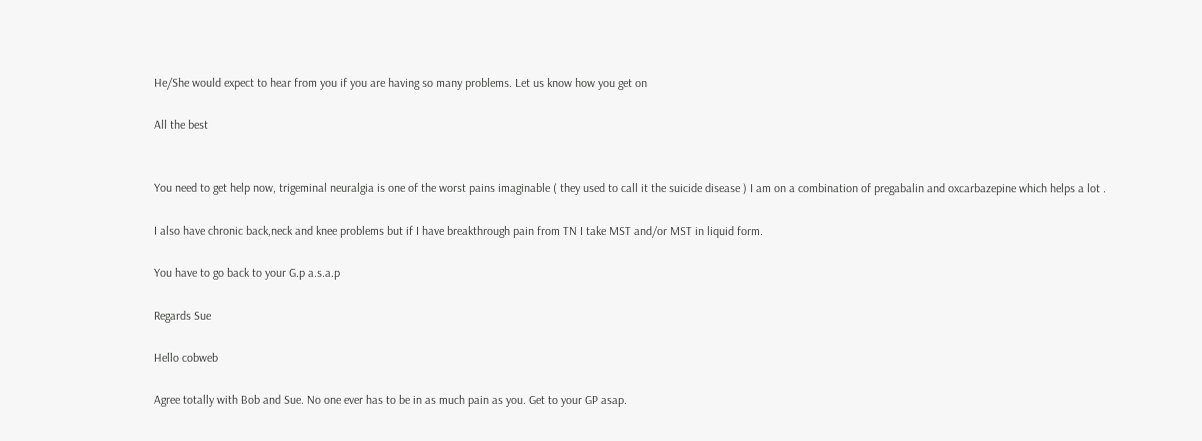He/She would expect to hear from you if you are having so many problems. Let us know how you get on

All the best


You need to get help now, trigeminal neuralgia is one of the worst pains imaginable ( they used to call it the suicide disease ) I am on a combination of pregabalin and oxcarbazepine which helps a lot .

I also have chronic back,neck and knee problems but if I have breakthrough pain from TN I take MST and/or MST in liquid form.

You have to go back to your G.p a.s.a.p

Regards Sue

Hello cobweb

Agree totally with Bob and Sue. No one ever has to be in as much pain as you. Get to your GP asap.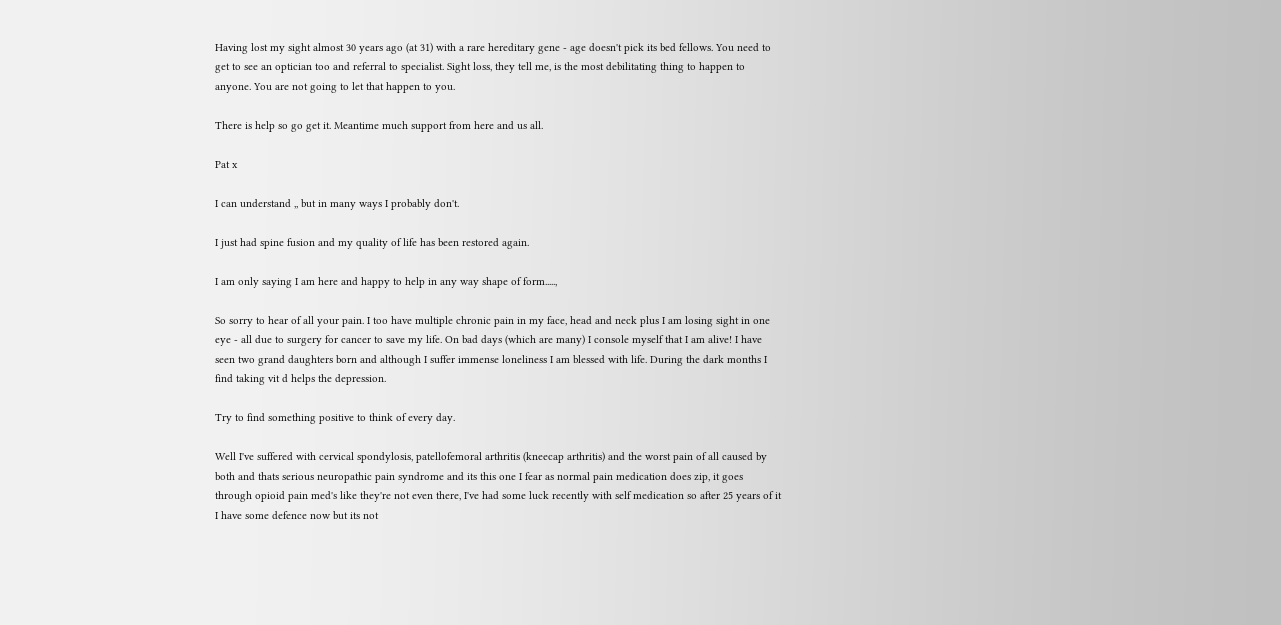Having lost my sight almost 30 years ago (at 31) with a rare hereditary gene - age doesn't pick its bed fellows. You need to get to see an optician too and referral to specialist. Sight loss, they tell me, is the most debilitating thing to happen to anyone. You are not going to let that happen to you.

There is help so go get it. Meantime much support from here and us all.

Pat x

I can understand ,, but in many ways I probably don't.

I just had spine fusion and my quality of life has been restored again.

I am only saying I am here and happy to help in any way shape of form.....,

So sorry to hear of all your pain. I too have multiple chronic pain in my face, head and neck plus I am losing sight in one eye - all due to surgery for cancer to save my life. On bad days (which are many) I console myself that I am alive! I have seen two grand daughters born and although I suffer immense loneliness I am blessed with life. During the dark months I find taking vit d helps the depression.

Try to find something positive to think of every day.

Well I've suffered with cervical spondylosis, patellofemoral arthritis (kneecap arthritis) and the worst pain of all caused by both and thats serious neuropathic pain syndrome and its this one I fear as normal pain medication does zip, it goes through opioid pain med's like they're not even there, I've had some luck recently with self medication so after 25 years of it I have some defence now but its not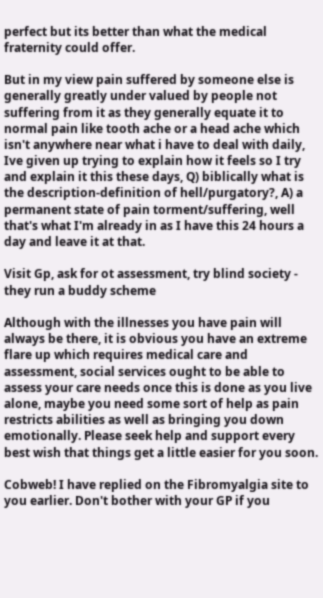perfect but its better than what the medical fraternity could offer.

But in my view pain suffered by someone else is generally greatly under valued by people not suffering from it as they generally equate it to normal pain like tooth ache or a head ache which isn't anywhere near what i have to deal with daily, Ive given up trying to explain how it feels so I try and explain it this these days, Q) biblically what is the description-definition of hell/purgatory?, A) a permanent state of pain torment/suffering, well that's what I'm already in as I have this 24 hours a day and leave it at that.

Visit Gp, ask for ot assessment, try blind society - they run a buddy scheme

Although with the illnesses you have pain will always be there, it is obvious you have an extreme flare up which requires medical care and assessment, social services ought to be able to assess your care needs once this is done as you live alone, maybe you need some sort of help as pain restricts abilities as well as bringing you down emotionally. Please seek help and support every best wish that things get a little easier for you soon.

Cobweb! I have replied on the Fibromyalgia site to you earlier. Don't bother with your GP if you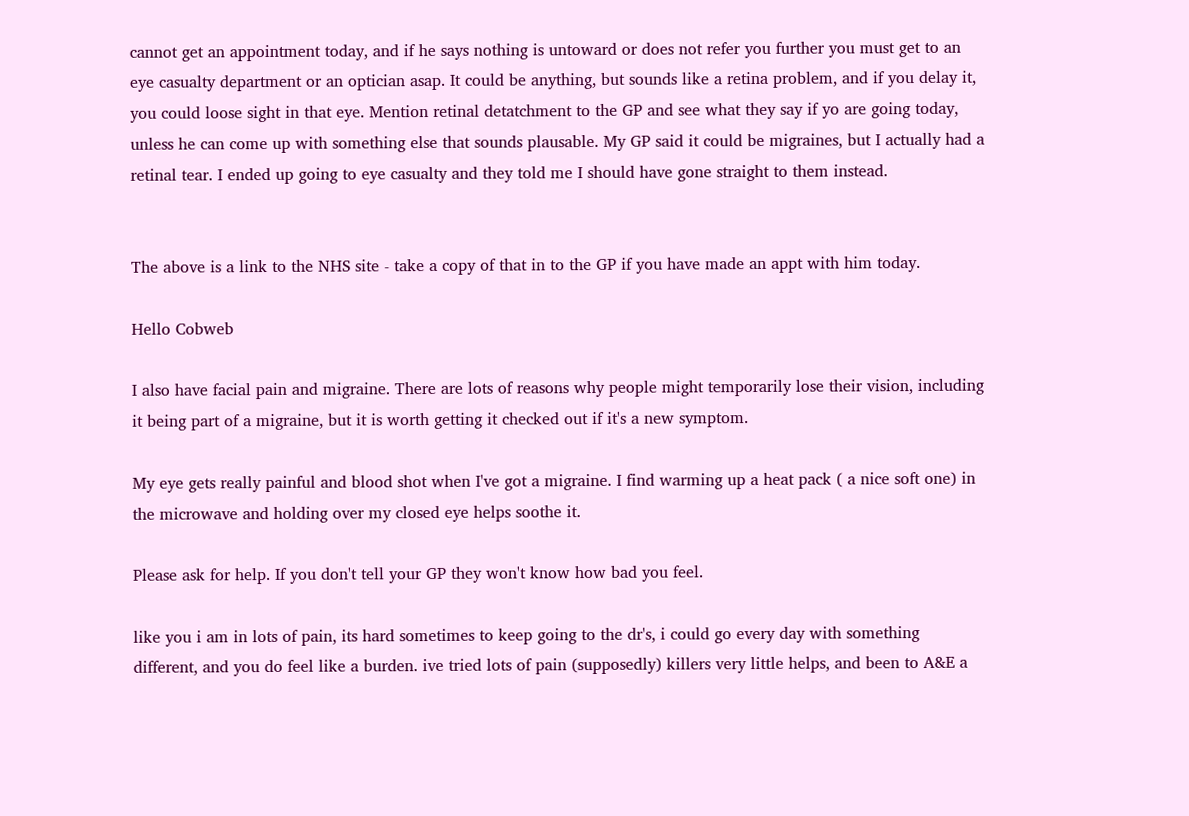cannot get an appointment today, and if he says nothing is untoward or does not refer you further you must get to an eye casualty department or an optician asap. It could be anything, but sounds like a retina problem, and if you delay it, you could loose sight in that eye. Mention retinal detatchment to the GP and see what they say if yo are going today, unless he can come up with something else that sounds plausable. My GP said it could be migraines, but I actually had a retinal tear. I ended up going to eye casualty and they told me I should have gone straight to them instead.


The above is a link to the NHS site - take a copy of that in to the GP if you have made an appt with him today.

Hello Cobweb

I also have facial pain and migraine. There are lots of reasons why people might temporarily lose their vision, including it being part of a migraine, but it is worth getting it checked out if it's a new symptom.

My eye gets really painful and blood shot when I've got a migraine. I find warming up a heat pack ( a nice soft one) in the microwave and holding over my closed eye helps soothe it.

Please ask for help. If you don't tell your GP they won't know how bad you feel.

like you i am in lots of pain, its hard sometimes to keep going to the dr's, i could go every day with something different, and you do feel like a burden. ive tried lots of pain (supposedly) killers very little helps, and been to A&E a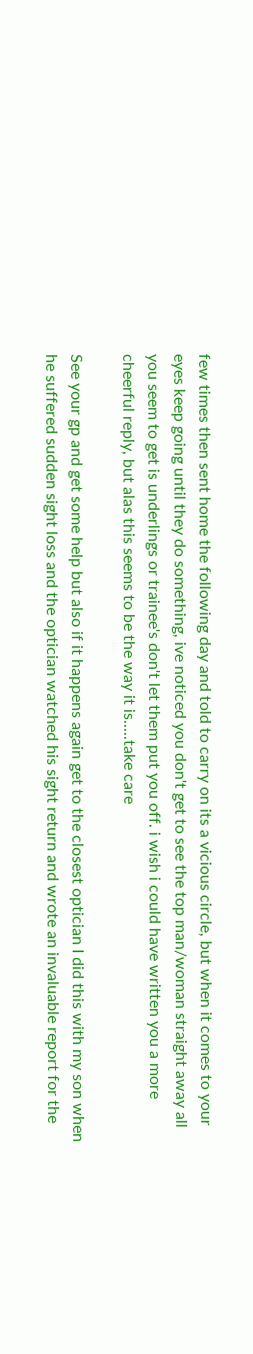few times then sent home the following day and told to carry on its a vicious circle, but when it comes to your eyes keep going until they do something, ive noticed you don't get to see the top man/woman straight away all you seem to get is underlings or trainee's don't let them put you off. i wish i could have written you a more cheerful reply, but alas this seems to be the way it is.....take care

See your gp and get some help but also if it happens again get to the closest optician I did this with my son when he suffered sudden sight loss and the optician watched his sight return and wrote an invaluable report for the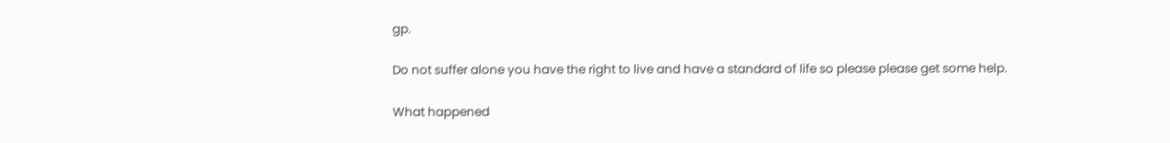gp.

Do not suffer alone you have the right to live and have a standard of life so please please get some help.

What happened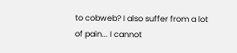to cobweb? I also suffer from a lot of pain... I cannot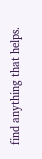find anything that helps.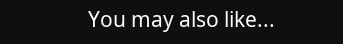You may also like...